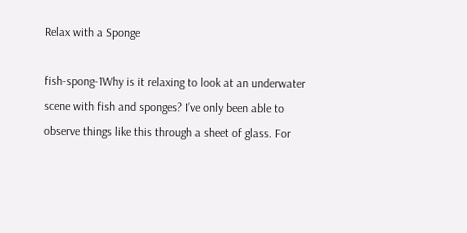Relax with a Sponge

fish-spong-1Why is it relaxing to look at an underwater scene with fish and sponges? I’ve only been able to observe things like this through a sheet of glass. For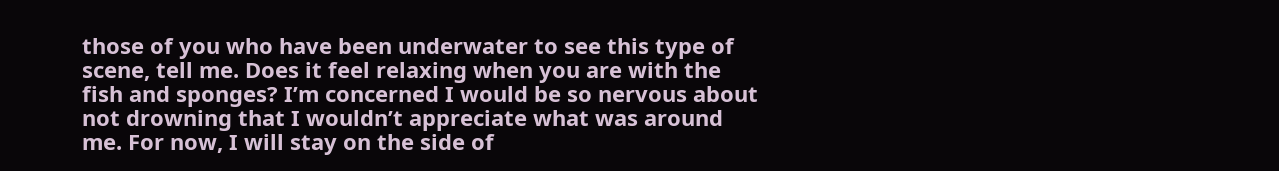those of you who have been underwater to see this type of scene, tell me. Does it feel relaxing when you are with the fish and sponges? I’m concerned I would be so nervous about not drowning that I wouldn’t appreciate what was around me. For now, I will stay on the side of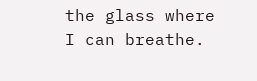the glass where I can breathe.